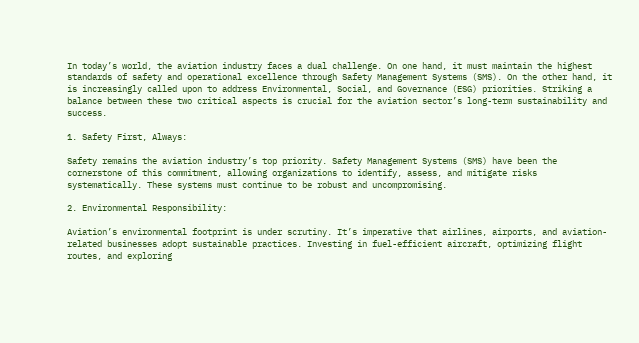In today’s world, the aviation industry faces a dual challenge. On one hand, it must maintain the highest standards of safety and operational excellence through Safety Management Systems (SMS). On the other hand, it is increasingly called upon to address Environmental, Social, and Governance (ESG) priorities. Striking a balance between these two critical aspects is crucial for the aviation sector’s long-term sustainability and success.

1. Safety First, Always:

Safety remains the aviation industry’s top priority. Safety Management Systems (SMS) have been the cornerstone of this commitment, allowing organizations to identify, assess, and mitigate risks systematically. These systems must continue to be robust and uncompromising.

2. Environmental Responsibility:

Aviation’s environmental footprint is under scrutiny. It’s imperative that airlines, airports, and aviation- related businesses adopt sustainable practices. Investing in fuel-efficient aircraft, optimizing flight routes, and exploring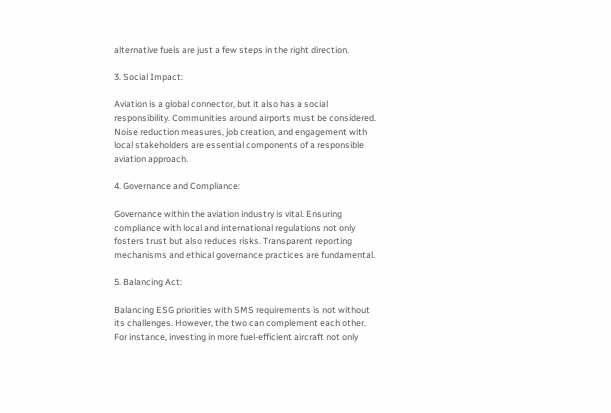alternative fuels are just a few steps in the right direction.

3. Social Impact:

Aviation is a global connector, but it also has a social responsibility. Communities around airports must be considered. Noise reduction measures, job creation, and engagement with local stakeholders are essential components of a responsible aviation approach.

4. Governance and Compliance:

Governance within the aviation industry is vital. Ensuring compliance with local and international regulations not only fosters trust but also reduces risks. Transparent reporting mechanisms and ethical governance practices are fundamental.

5. Balancing Act:

Balancing ESG priorities with SMS requirements is not without its challenges. However, the two can complement each other. For instance, investing in more fuel-efficient aircraft not only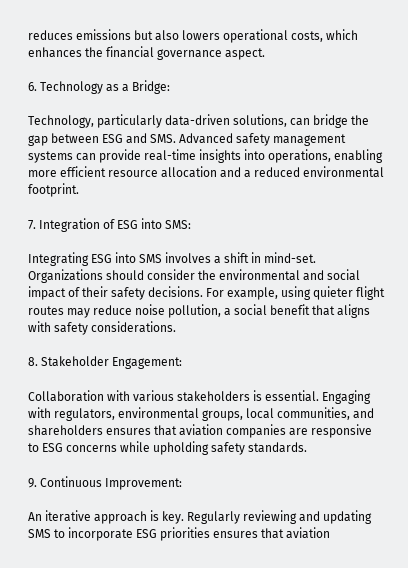reduces emissions but also lowers operational costs, which enhances the financial governance aspect.

6. Technology as a Bridge:

Technology, particularly data-driven solutions, can bridge the gap between ESG and SMS. Advanced safety management systems can provide real-time insights into operations, enabling more efficient resource allocation and a reduced environmental footprint.

7. Integration of ESG into SMS:

Integrating ESG into SMS involves a shift in mind-set. Organizations should consider the environmental and social impact of their safety decisions. For example, using quieter flight routes may reduce noise pollution, a social benefit that aligns with safety considerations.

8. Stakeholder Engagement:

Collaboration with various stakeholders is essential. Engaging with regulators, environmental groups, local communities, and shareholders ensures that aviation companies are responsive to ESG concerns while upholding safety standards.

9. Continuous Improvement:

An iterative approach is key. Regularly reviewing and updating SMS to incorporate ESG priorities ensures that aviation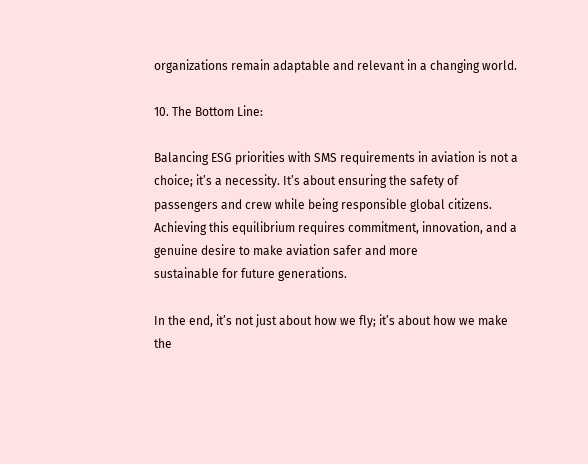organizations remain adaptable and relevant in a changing world.

10. The Bottom Line:

Balancing ESG priorities with SMS requirements in aviation is not a choice; it’s a necessity. It’s about ensuring the safety of passengers and crew while being responsible global citizens. Achieving this equilibrium requires commitment, innovation, and a genuine desire to make aviation safer and more
sustainable for future generations.

In the end, it’s not just about how we fly; it’s about how we make the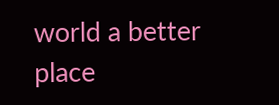world a better place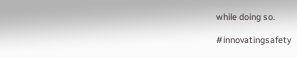while doing so.

#innovatingsafety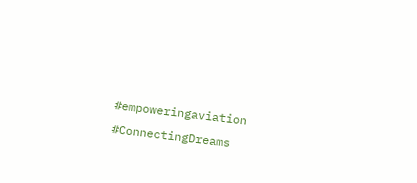#empoweringaviation #ConnectingDreams